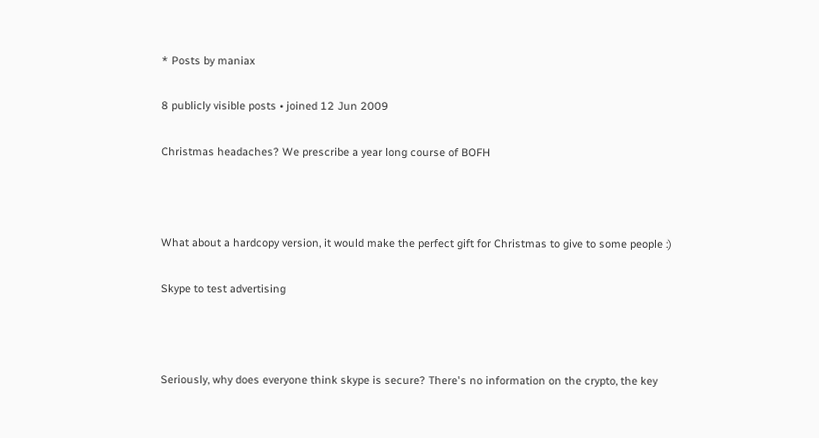* Posts by maniax

8 publicly visible posts • joined 12 Jun 2009

Christmas headaches? We prescribe a year long course of BOFH



What about a hardcopy version, it would make the perfect gift for Christmas to give to some people :)

Skype to test advertising



Seriously, why does everyone think skype is secure? There's no information on the crypto, the key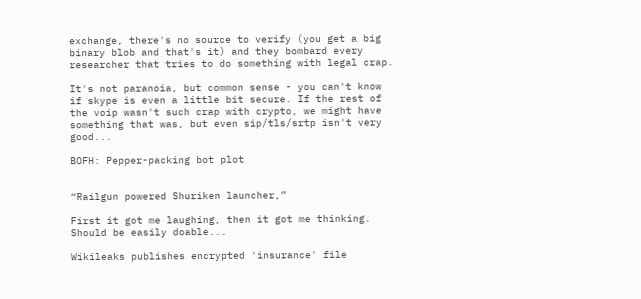exchange, there's no source to verify (you get a big binary blob and that's it) and they bombard every researcher that tries to do something with legal crap.

It's not paranoia, but common sense - you can't know if skype is even a little bit secure. If the rest of the voip wasn't such crap with crypto, we might have something that was, but even sip/tls/srtp isn't very good...

BOFH: Pepper-packing bot plot


“Railgun powered Shuriken launcher,”

First it got me laughing, then it got me thinking. Should be easily doable...

Wikileaks publishes encrypted 'insurance' file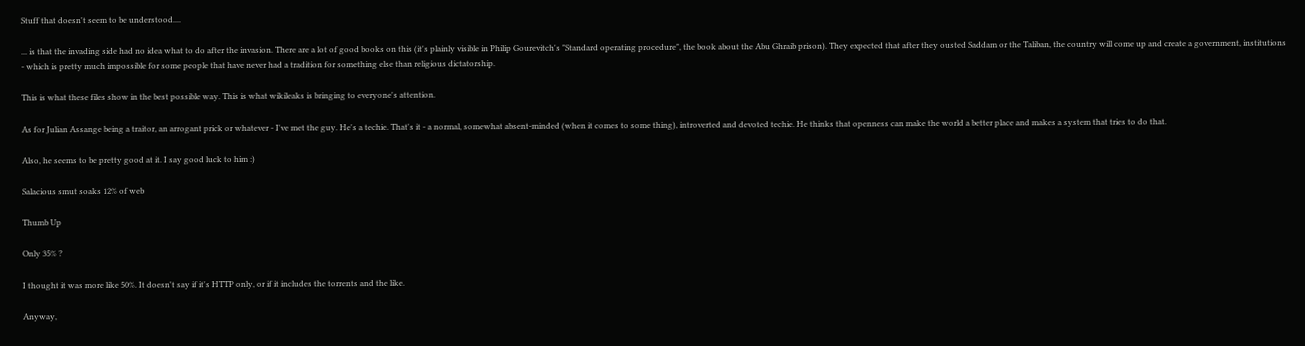Stuff that doesn't seem to be understood....

... is that the invading side had no idea what to do after the invasion. There are a lot of good books on this (it's plainly visible in Philip Gourevitch's "Standard operating procedure", the book about the Abu Ghraib prison). They expected that after they ousted Saddam or the Taliban, the country will come up and create a government, institutions - which is pretty much impossible for some people that have never had a tradition for something else than religious dictatorship.

This is what these files show in the best possible way. This is what wikileaks is bringing to everyone's attention.

As for Julian Assange being a traitor, an arrogant prick or whatever - I've met the guy. He's a techie. That's it - a normal, somewhat absent-minded (when it comes to some thing), introverted and devoted techie. He thinks that openness can make the world a better place and makes a system that tries to do that.

Also, he seems to be pretty good at it. I say good luck to him :)

Salacious smut soaks 12% of web

Thumb Up

Only 35% ?

I thought it was more like 50%. It doesn't say if it's HTTP only, or if it includes the torrents and the like.

Anyway,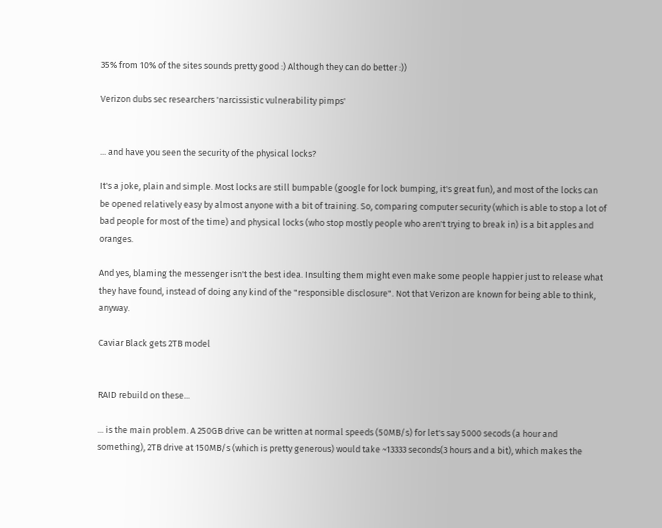35% from 10% of the sites sounds pretty good :) Although they can do better :))

Verizon dubs sec researchers 'narcissistic vulnerability pimps'


... and have you seen the security of the physical locks?

It's a joke, plain and simple. Most locks are still bumpable (google for lock bumping, it's great fun), and most of the locks can be opened relatively easy by almost anyone with a bit of training. So, comparing computer security (which is able to stop a lot of bad people for most of the time) and physical locks (who stop mostly people who aren't trying to break in) is a bit apples and oranges.

And yes, blaming the messenger isn't the best idea. Insulting them might even make some people happier just to release what they have found, instead of doing any kind of the "responsible disclosure". Not that Verizon are known for being able to think, anyway.

Caviar Black gets 2TB model


RAID rebuild on these...

... is the main problem. A 250GB drive can be written at normal speeds (50MB/s) for let's say 5000 secods (a hour and something), 2TB drive at 150MB/s (which is pretty generous) would take ~13333 seconds(3 hours and a bit), which makes the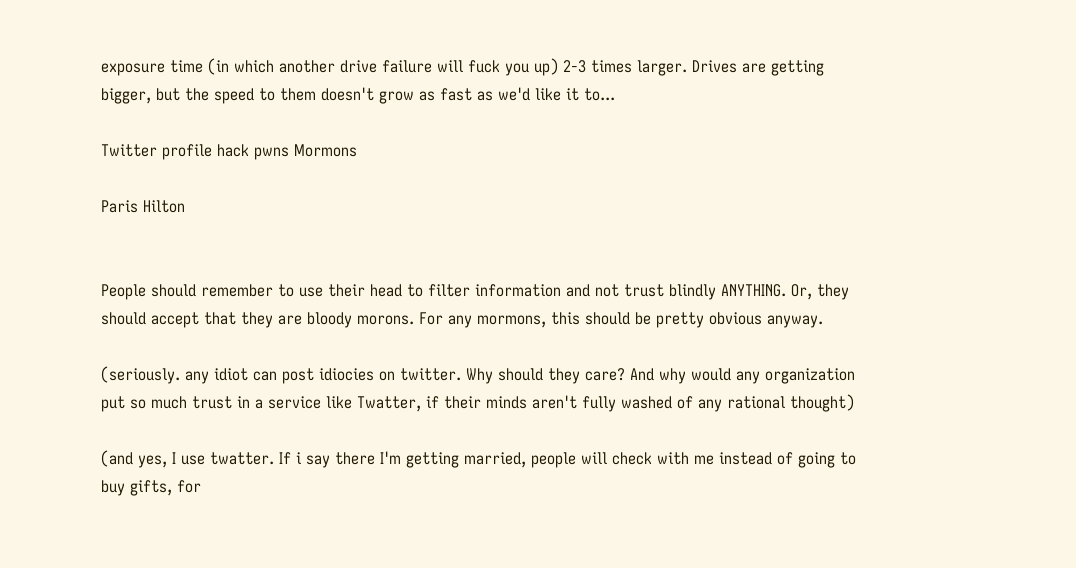exposure time (in which another drive failure will fuck you up) 2-3 times larger. Drives are getting bigger, but the speed to them doesn't grow as fast as we'd like it to...

Twitter profile hack pwns Mormons

Paris Hilton


People should remember to use their head to filter information and not trust blindly ANYTHING. Or, they should accept that they are bloody morons. For any mormons, this should be pretty obvious anyway.

(seriously. any idiot can post idiocies on twitter. Why should they care? And why would any organization put so much trust in a service like Twatter, if their minds aren't fully washed of any rational thought)

(and yes, I use twatter. If i say there I'm getting married, people will check with me instead of going to buy gifts, for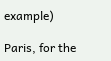example)

Paris, for the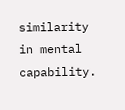similarity in mental capability.